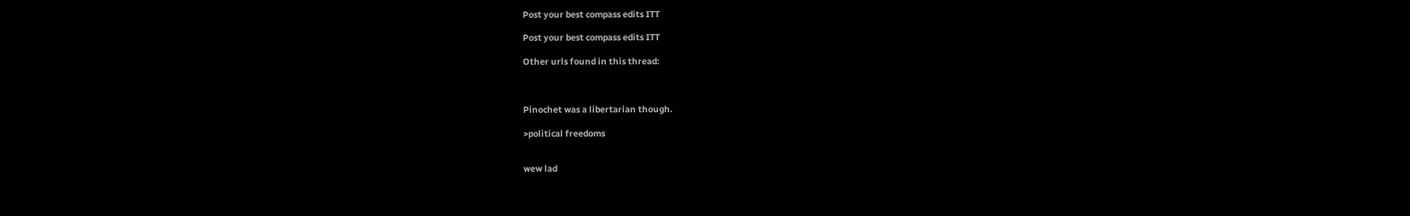Post your best compass edits ITT

Post your best compass edits ITT

Other urls found in this thread:



Pinochet was a libertarian though.

>political freedoms


wew lad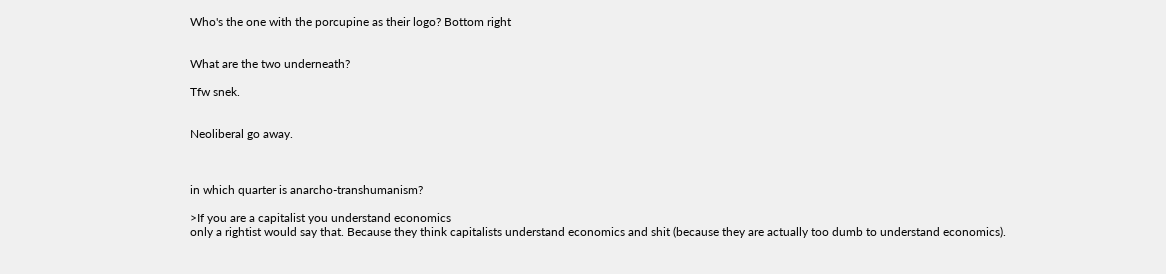Who's the one with the porcupine as their logo? Bottom right


What are the two underneath?

Tfw snek.


Neoliberal go away.



in which quarter is anarcho-transhumanism?

>If you are a capitalist you understand economics
only a rightist would say that. Because they think capitalists understand economics and shit (because they are actually too dumb to understand economics).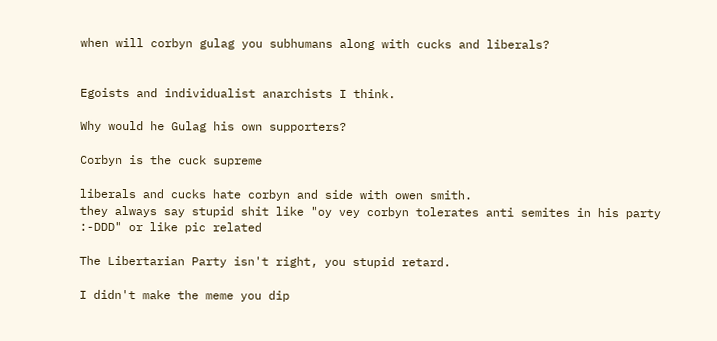when will corbyn gulag you subhumans along with cucks and liberals?


Egoists and individualist anarchists I think.

Why would he Gulag his own supporters?

Corbyn is the cuck supreme

liberals and cucks hate corbyn and side with owen smith.
they always say stupid shit like "oy vey corbyn tolerates anti semites in his party :-DDD" or like pic related

The Libertarian Party isn't right, you stupid retard.

I didn't make the meme you dip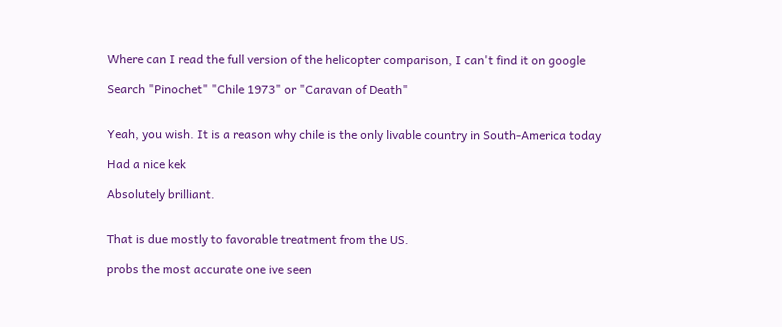Where can I read the full version of the helicopter comparison, I can't find it on google

Search "Pinochet" "Chile 1973" or "Caravan of Death"


Yeah, you wish. It is a reason why chile is the only livable country in South-America today

Had a nice kek

Absolutely brilliant.


That is due mostly to favorable treatment from the US.

probs the most accurate one ive seen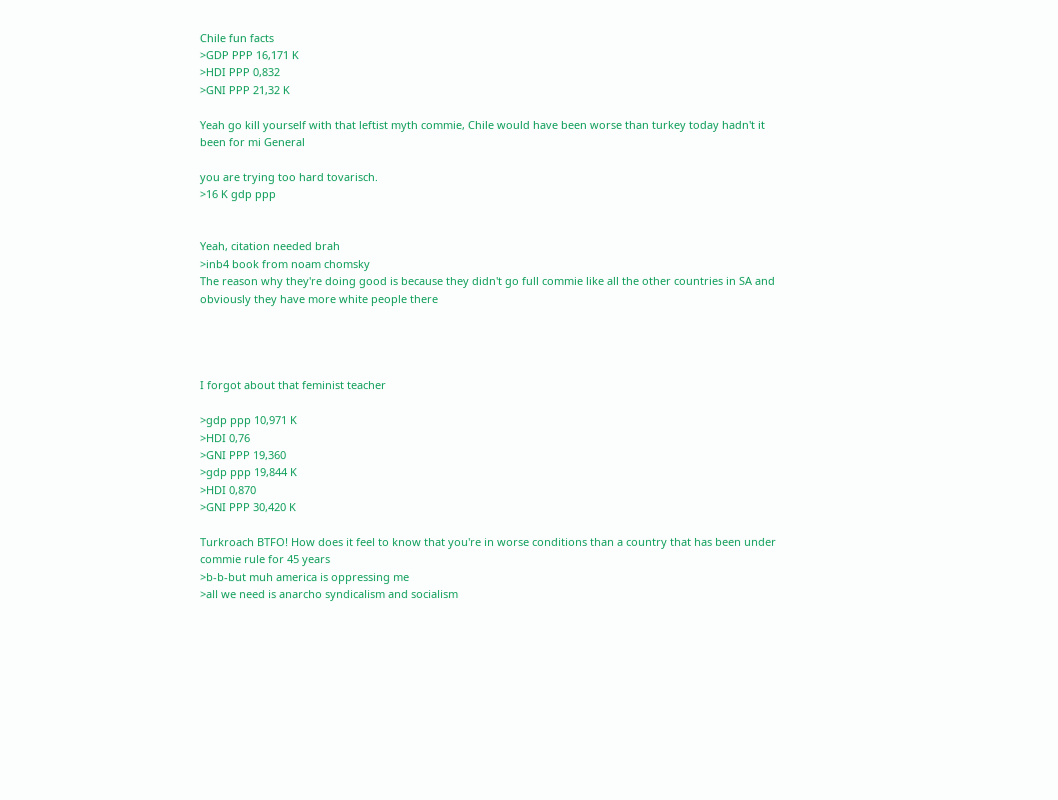Chile fun facts
>GDP PPP 16,171 K
>HDI PPP 0,832
>GNI PPP 21,32 K

Yeah go kill yourself with that leftist myth commie, Chile would have been worse than turkey today hadn't it been for mi General

you are trying too hard tovarisch.
>16 K gdp ppp


Yeah, citation needed brah
>inb4 book from noam chomsky
The reason why they're doing good is because they didn't go full commie like all the other countries in SA and obviously they have more white people there




I forgot about that feminist teacher

>gdp ppp 10,971 K
>HDI 0,76
>GNI PPP 19,360
>gdp ppp 19,844 K
>HDI 0,870
>GNI PPP 30,420 K

Turkroach BTFO! How does it feel to know that you're in worse conditions than a country that has been under commie rule for 45 years
>b-b-but muh america is oppressing me
>all we need is anarcho syndicalism and socialism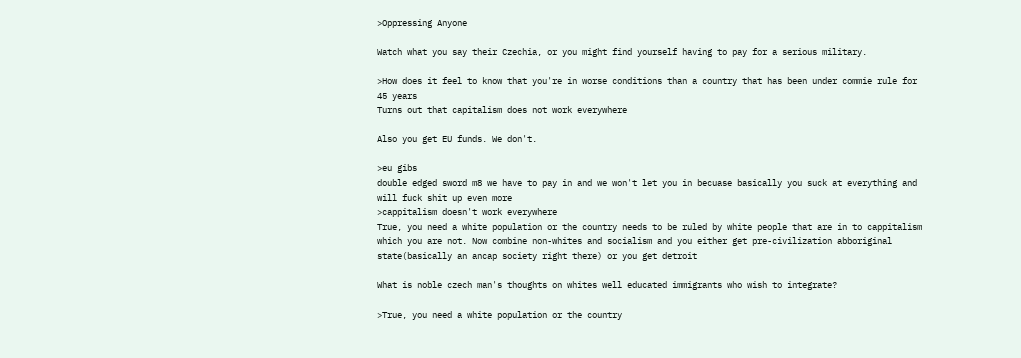>Oppressing Anyone

Watch what you say their Czechia, or you might find yourself having to pay for a serious military.

>How does it feel to know that you're in worse conditions than a country that has been under commie rule for 45 years
Turns out that capitalism does not work everywhere

Also you get EU funds. We don't.

>eu gibs
double edged sword m8 we have to pay in and we won't let you in becuase basically you suck at everything and will fuck shit up even more
>cappitalism doesn't work everywhere
True, you need a white population or the country needs to be ruled by white people that are in to cappitalism which you are not. Now combine non-whites and socialism and you either get pre-civilization abboriginal state(basically an ancap society right there) or you get detroit

What is noble czech man's thoughts on whites well educated immigrants who wish to integrate?

>True, you need a white population or the country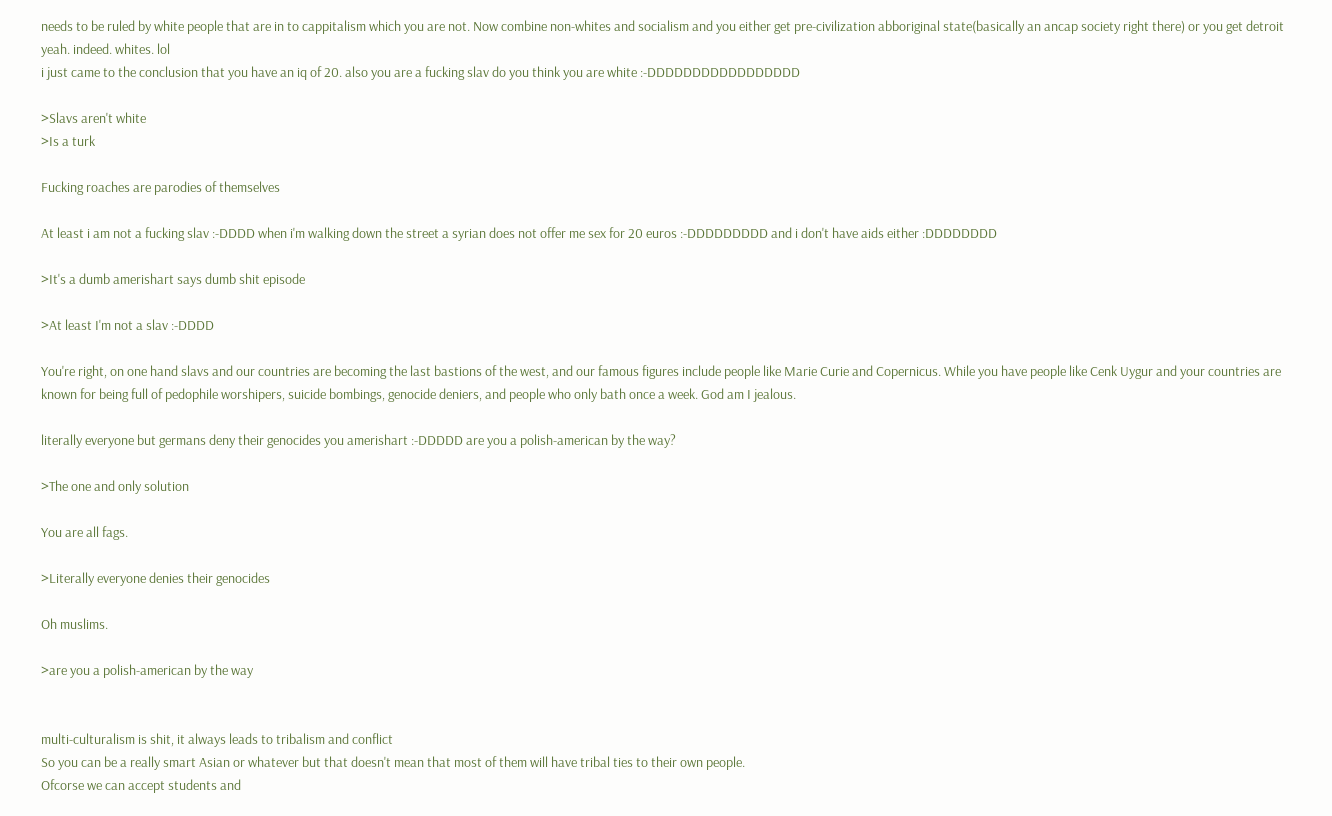needs to be ruled by white people that are in to cappitalism which you are not. Now combine non-whites and socialism and you either get pre-civilization abboriginal state(basically an ancap society right there) or you get detroit
yeah. indeed. whites. lol
i just came to the conclusion that you have an iq of 20. also you are a fucking slav do you think you are white :-DDDDDDDDDDDDDDDDD

>Slavs aren't white
>Is a turk

Fucking roaches are parodies of themselves

At least i am not a fucking slav :-DDDD when i'm walking down the street a syrian does not offer me sex for 20 euros :-DDDDDDDDD and i don't have aids either :DDDDDDDD

>It's a dumb amerishart says dumb shit episode

>At least I'm not a slav :-DDDD

You're right, on one hand slavs and our countries are becoming the last bastions of the west, and our famous figures include people like Marie Curie and Copernicus. While you have people like Cenk Uygur and your countries are known for being full of pedophile worshipers, suicide bombings, genocide deniers, and people who only bath once a week. God am I jealous.

literally everyone but germans deny their genocides you amerishart :-DDDDD are you a polish-american by the way?

>The one and only solution

You are all fags.

>Literally everyone denies their genocides

Oh muslims.

>are you a polish-american by the way


multi-culturalism is shit, it always leads to tribalism and conflict
So you can be a really smart Asian or whatever but that doesn't mean that most of them will have tribal ties to their own people.
Ofcorse we can accept students and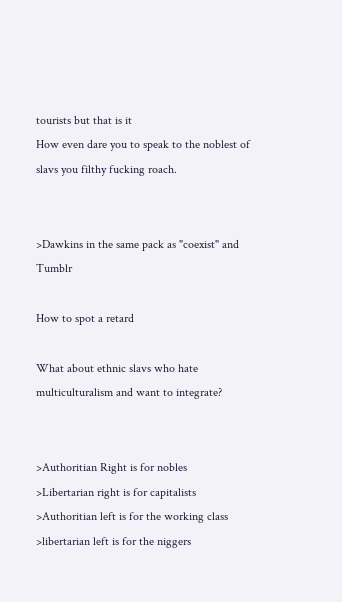tourists but that is it
How even dare you to speak to the noblest of slavs you filthy fucking roach.


>Dawkins in the same pack as "coexist" and Tumblr

How to spot a retard

What about ethnic slavs who hate multiculturalism and want to integrate?


>Authoritian Right is for nobles
>Libertarian right is for capitalists
>Authoritian left is for the working class
>libertarian left is for the niggers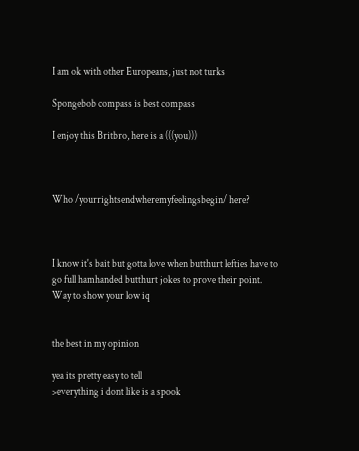I am ok with other Europeans, just not turks

Spongebob compass is best compass

I enjoy this Britbro, here is a (((you)))



Who /yourrightsendwheremyfeelingsbegin/ here?



I know it's bait but gotta love when butthurt lefties have to go full hamhanded butthurt jokes to prove their point. Way to show your low iq


the best in my opinion

yea its pretty easy to tell
>everything i dont like is a spook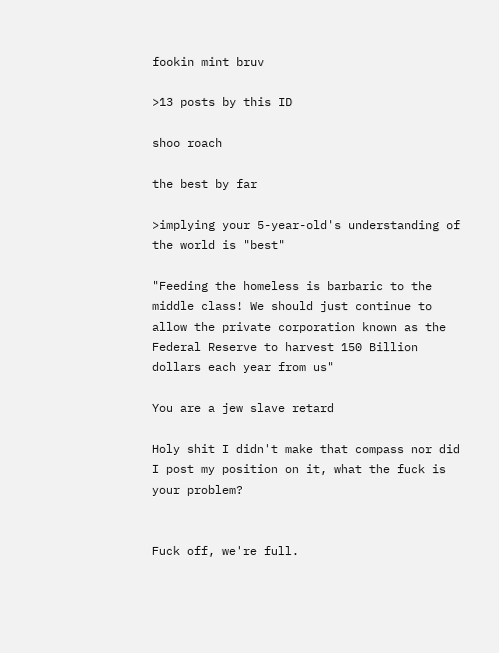fookin mint bruv

>13 posts by this ID

shoo roach

the best by far

>implying your 5-year-old's understanding of the world is "best"

"Feeding the homeless is barbaric to the middle class! We should just continue to allow the private corporation known as the Federal Reserve to harvest 150 Billion dollars each year from us"

You are a jew slave retard

Holy shit I didn't make that compass nor did I post my position on it, what the fuck is your problem?


Fuck off, we're full.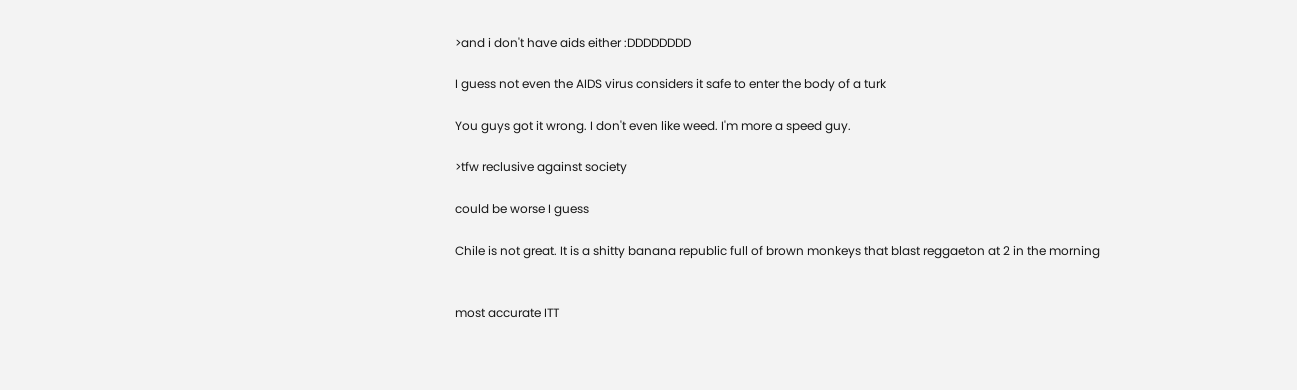>and i don't have aids either :DDDDDDDD

I guess not even the AIDS virus considers it safe to enter the body of a turk

You guys got it wrong. I don't even like weed. I'm more a speed guy.

>tfw reclusive against society

could be worse I guess

Chile is not great. It is a shitty banana republic full of brown monkeys that blast reggaeton at 2 in the morning


most accurate ITT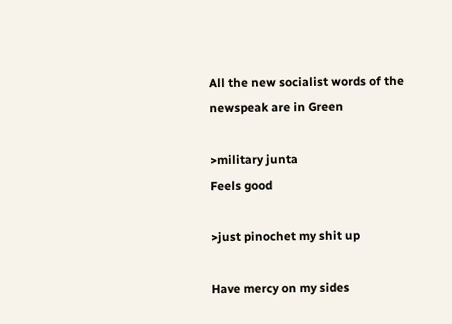All the new socialist words of the newspeak are in Green

>military junta
Feels good

>just pinochet my shit up

Have mercy on my sides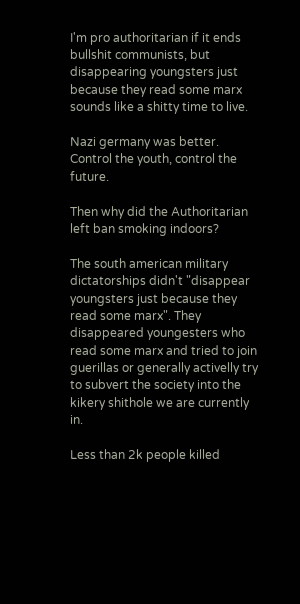I'm pro authoritarian if it ends bullshit communists, but disappearing youngsters just because they read some marx sounds like a shitty time to live.

Nazi germany was better. Control the youth, control the future.

Then why did the Authoritarian left ban smoking indoors?

The south american military dictatorships didn't "disappear youngsters just because they read some marx". They disappeared youngesters who read some marx and tried to join guerillas or generally activelly try to subvert the society into the kikery shithole we are currently in.

Less than 2k people killed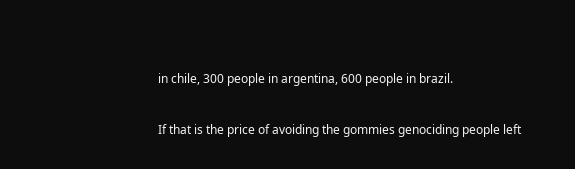in chile, 300 people in argentina, 600 people in brazil.

If that is the price of avoiding the gommies genociding people left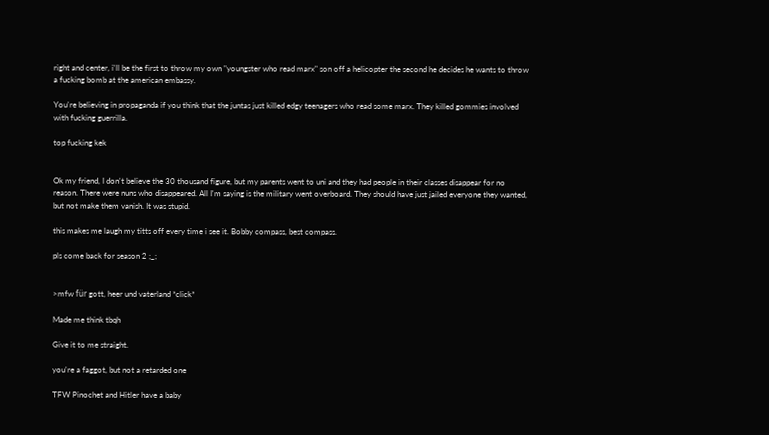right and center, i'll be the first to throw my own "youngster who read marx" son off a helicopter the second he decides he wants to throw a fucking bomb at the american embassy.

You're believing in propaganda if you think that the juntas just killed edgy teenagers who read some marx. They killed gommies involved with fucking guerrilla.

top fucking kek


Ok my friend, I don't believe the 30 thousand figure, but my parents went to uni and they had people in their classes disappear for no reason. There were nuns who disappeared. All I'm saying is the military went overboard. They should have just jailed everyone they wanted, but not make them vanish. It was stupid.

this makes me laugh my titts off every time i see it. Bobby compass, best compass.

pls come back for season 2 ;_;


>mfw für gott, heer und vaterland *click*

Made me think tbqh

Give it to me straight.

you're a faggot, but not a retarded one

TFW Pinochet and Hitler have a baby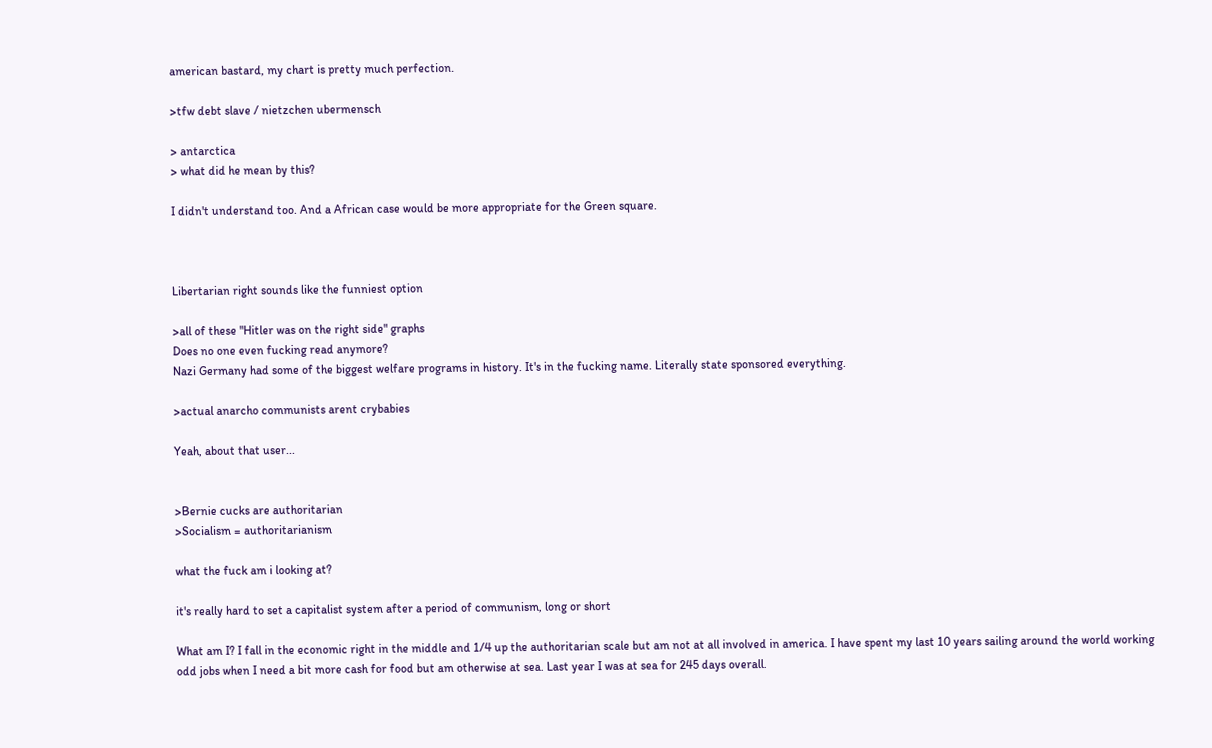american bastard, my chart is pretty much perfection.

>tfw debt slave / nietzchen ubermensch

> antarctica
> what did he mean by this?

I didn't understand too. And a African case would be more appropriate for the Green square.



Libertarian right sounds like the funniest option

>all of these "Hitler was on the right side" graphs
Does no one even fucking read anymore?
Nazi Germany had some of the biggest welfare programs in history. It's in the fucking name. Literally state sponsored everything.

>actual anarcho communists arent crybabies

Yeah, about that user...


>Bernie cucks are authoritarian
>Socialism = authoritarianism

what the fuck am i looking at?

it's really hard to set a capitalist system after a period of communism, long or short

What am I? I fall in the economic right in the middle and 1/4 up the authoritarian scale but am not at all involved in america. I have spent my last 10 years sailing around the world working odd jobs when I need a bit more cash for food but am otherwise at sea. Last year I was at sea for 245 days overall.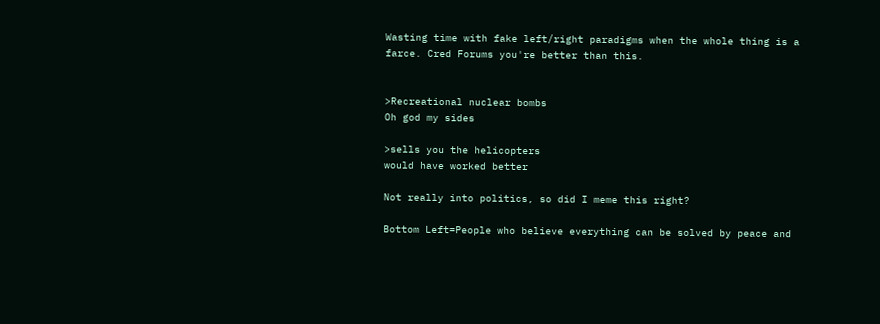Wasting time with fake left/right paradigms when the whole thing is a farce. Cred Forums you're better than this.


>Recreational nuclear bombs
Oh god my sides

>sells you the helicopters
would have worked better

Not really into politics, so did I meme this right?

Bottom Left=People who believe everything can be solved by peace and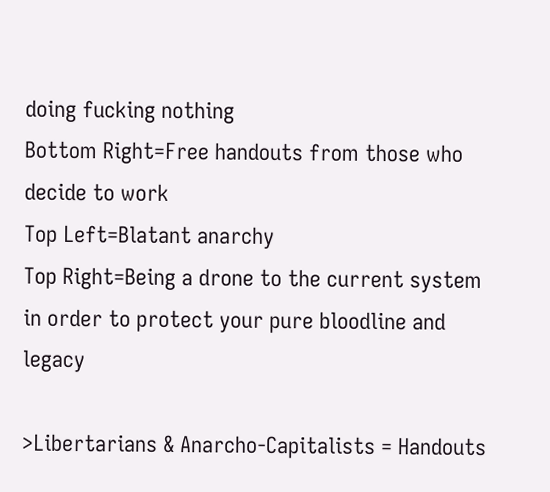doing fucking nothing
Bottom Right=Free handouts from those who decide to work
Top Left=Blatant anarchy
Top Right=Being a drone to the current system in order to protect your pure bloodline and legacy

>Libertarians & Anarcho-Capitalists = Handouts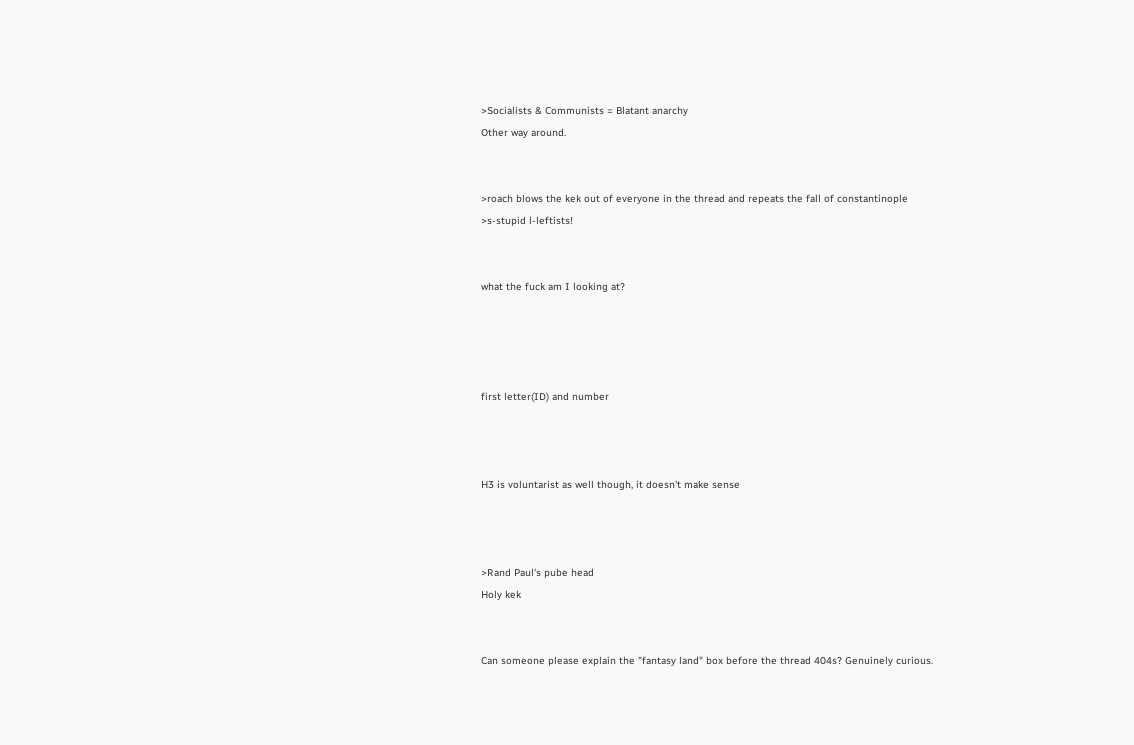>Socialists & Communists = Blatant anarchy
Other way around.


>roach blows the kek out of everyone in the thread and repeats the fall of constantinople
>s-stupid l-leftists!


what the fuck am I looking at?




first letter(ID) and number



H3 is voluntarist as well though, it doesn't make sense



>Rand Paul's pube head
Holy kek


Can someone please explain the "fantasy land" box before the thread 404s? Genuinely curious.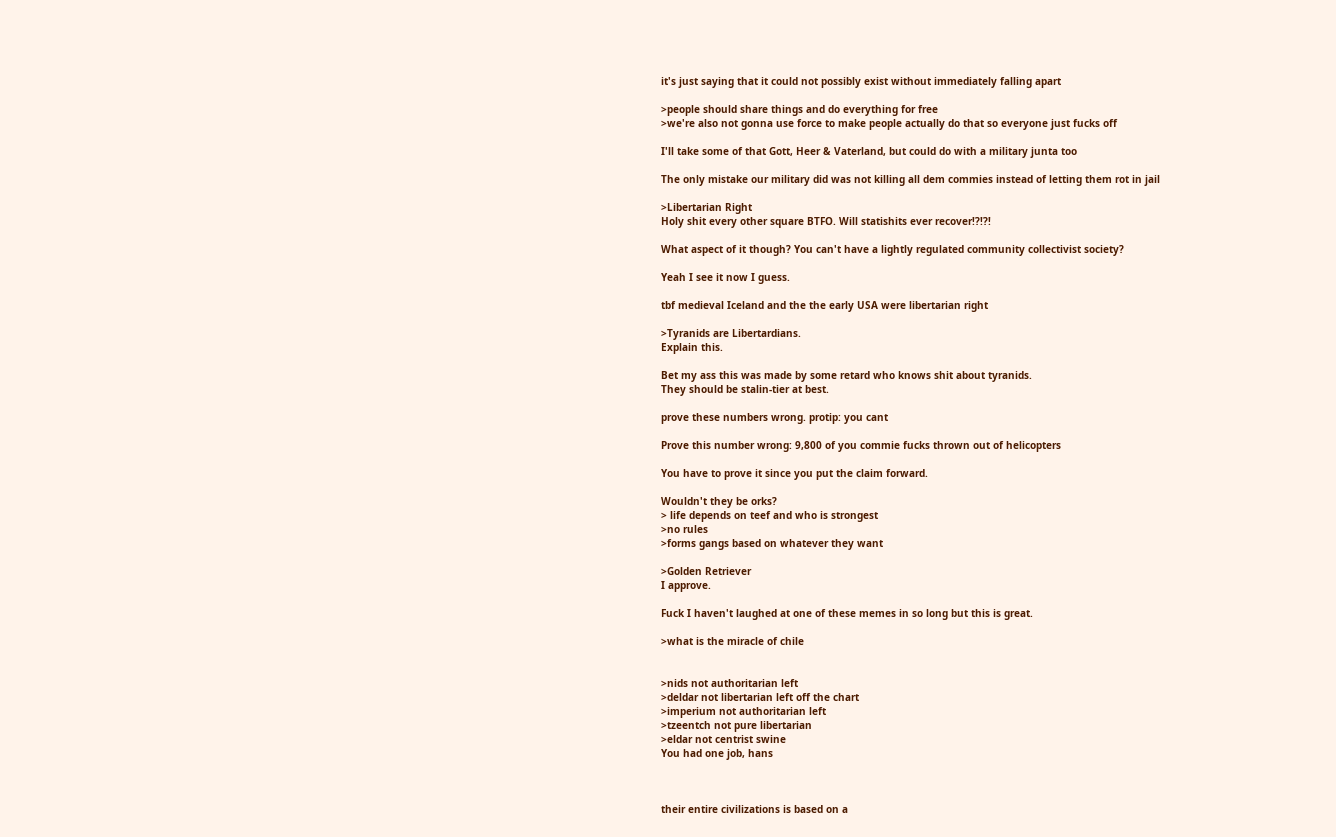it's just saying that it could not possibly exist without immediately falling apart

>people should share things and do everything for free
>we're also not gonna use force to make people actually do that so everyone just fucks off

I'll take some of that Gott, Heer & Vaterland, but could do with a military junta too

The only mistake our military did was not killing all dem commies instead of letting them rot in jail

>Libertarian Right
Holy shit every other square BTFO. Will statishits ever recover!?!?!

What aspect of it though? You can't have a lightly regulated community collectivist society?

Yeah I see it now I guess.

tbf medieval Iceland and the the early USA were libertarian right

>Tyranids are Libertardians.
Explain this.

Bet my ass this was made by some retard who knows shit about tyranids.
They should be stalin-tier at best.

prove these numbers wrong. protip: you cant

Prove this number wrong: 9,800 of you commie fucks thrown out of helicopters

You have to prove it since you put the claim forward.

Wouldn't they be orks?
> life depends on teef and who is strongest
>no rules
>forms gangs based on whatever they want

>Golden Retriever
I approve.

Fuck I haven't laughed at one of these memes in so long but this is great.

>what is the miracle of chile


>nids not authoritarian left
>deldar not libertarian left off the chart
>imperium not authoritarian left
>tzeentch not pure libertarian
>eldar not centrist swine
You had one job, hans



their entire civilizations is based on a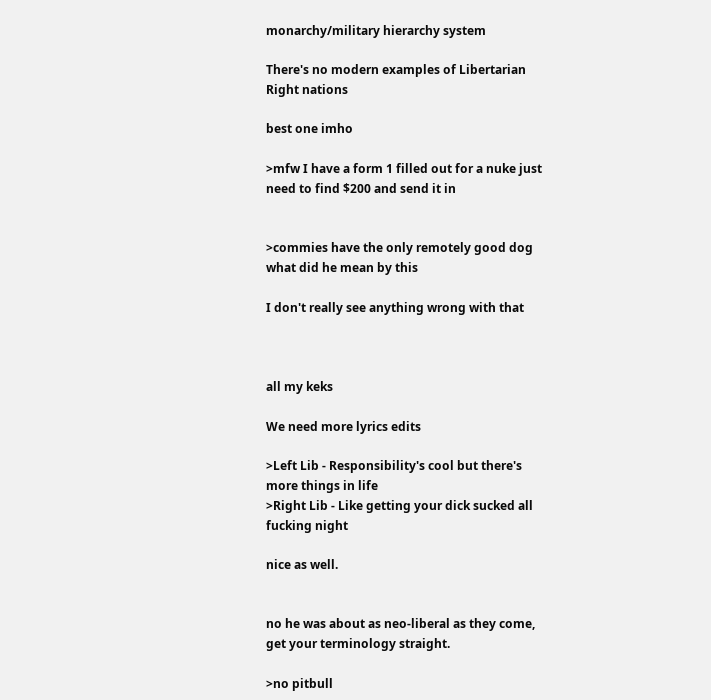monarchy/military hierarchy system

There's no modern examples of Libertarian Right nations

best one imho

>mfw I have a form 1 filled out for a nuke just need to find $200 and send it in


>commies have the only remotely good dog
what did he mean by this

I don't really see anything wrong with that



all my keks

We need more lyrics edits

>Left Lib - Responsibility's cool but there's more things in life
>Right Lib - Like getting your dick sucked all fucking night

nice as well.


no he was about as neo-liberal as they come, get your terminology straight.

>no pitbull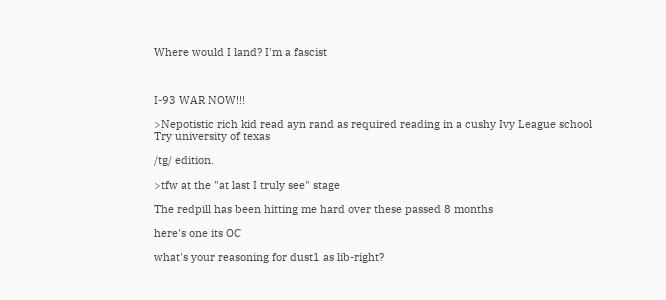Where would I land? I'm a fascist



I-93 WAR NOW!!!

>Nepotistic rich kid read ayn rand as required reading in a cushy Ivy League school
Try university of texas

/tg/ edition.

>tfw at the "at last I truly see" stage

The redpill has been hitting me hard over these passed 8 months

here's one its OC

what's your reasoning for dust1 as lib-right?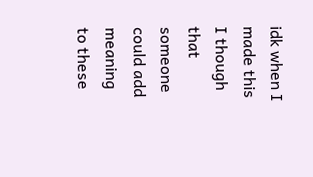idk when I made this I though that someone could add meaning to these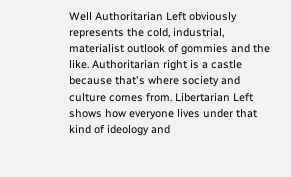Well Authoritarian Left obviously represents the cold, industrial, materialist outlook of gommies and the like. Authoritarian right is a castle because that's where society and culture comes from. Libertarian Left shows how everyone lives under that kind of ideology and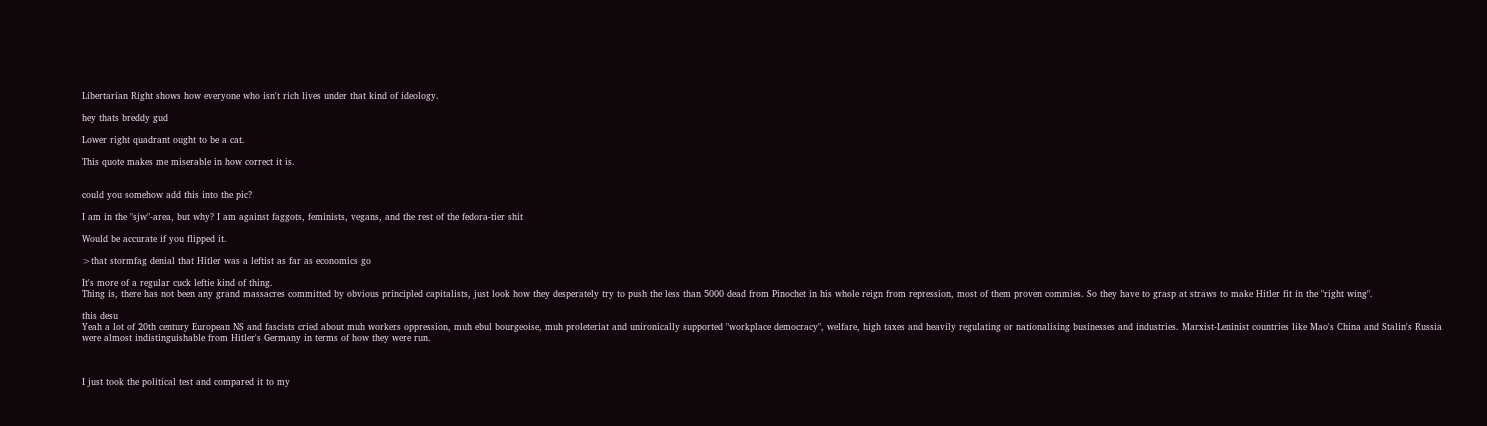Libertarian Right shows how everyone who isn't rich lives under that kind of ideology.

hey thats breddy gud

Lower right quadrant ought to be a cat.

This quote makes me miserable in how correct it is.


could you somehow add this into the pic?

I am in the "sjw"-area, but why? I am against faggots, feminists, vegans, and the rest of the fedora-tier shit

Would be accurate if you flipped it.

>that stormfag denial that Hitler was a leftist as far as economics go

It's more of a regular cuck leftie kind of thing.
Thing is, there has not been any grand massacres committed by obvious principled capitalists, just look how they desperately try to push the less than 5000 dead from Pinochet in his whole reign from repression, most of them proven commies. So they have to grasp at straws to make Hitler fit in the "right wing".

this desu
Yeah a lot of 20th century European NS and fascists cried about muh workers oppression, muh ebul bourgeoise, muh proleteriat and unironically supported "workplace democracy", welfare, high taxes and heavily regulating or nationalising businesses and industries. Marxist-Leninist countries like Mao's China and Stalin's Russia were almost indistinguishable from Hitler's Germany in terms of how they were run.



I just took the political test and compared it to my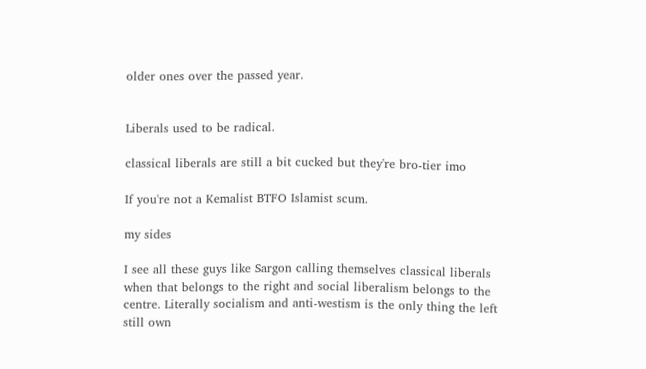older ones over the passed year.


Liberals used to be radical.

classical liberals are still a bit cucked but they're bro-tier imo

If you're not a Kemalist BTFO Islamist scum.

my sides

I see all these guys like Sargon calling themselves classical liberals when that belongs to the right and social liberalism belongs to the centre. Literally socialism and anti-westism is the only thing the left still own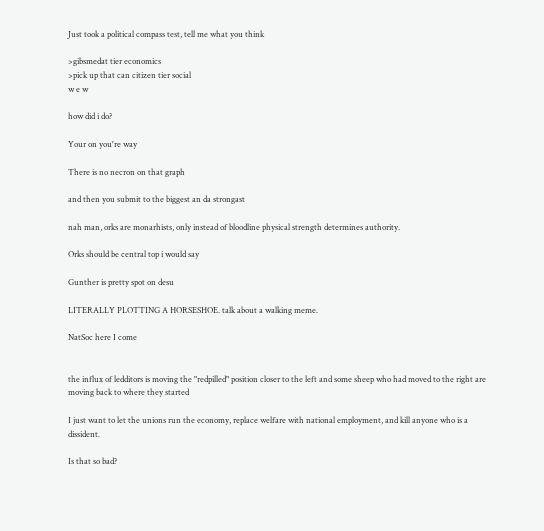Just took a political compass test, tell me what you think

>gibsmedat tier economics
>pick up that can citizen tier social
w e w

how did i do?

Your on you're way

There is no necron on that graph

and then you submit to the biggest an da strongast

nah man, orks are monarhists, only instead of bloodline physical strength determines authority.

Orks should be central top i would say

Gunther is pretty spot on desu

LITERALLY PLOTTING A HORSESHOE. talk about a walking meme.

NatSoc here I come


the influx of ledditors is moving the "redpilled" position closer to the left and some sheep who had moved to the right are moving back to where they started

I just want to let the unions run the economy, replace welfare with national employment, and kill anyone who is a dissident.

Is that so bad?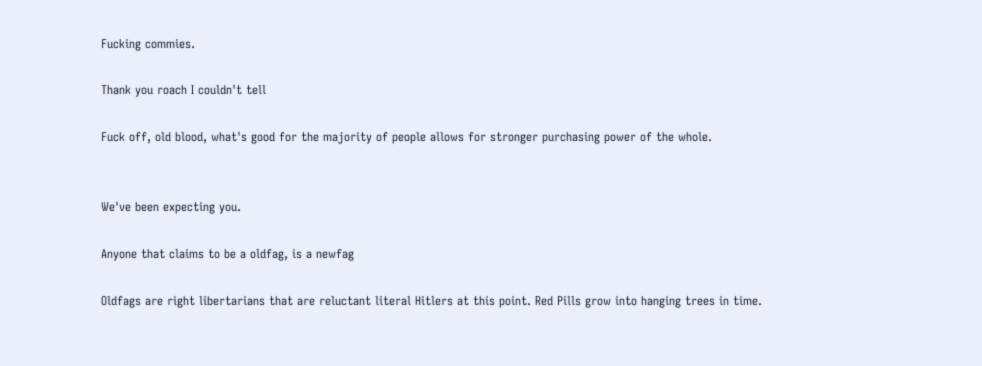Fucking commies.

Thank you roach I couldn't tell

Fuck off, old blood, what's good for the majority of people allows for stronger purchasing power of the whole.


We've been expecting you.

Anyone that claims to be a oldfag, is a newfag

Oldfags are right libertarians that are reluctant literal Hitlers at this point. Red Pills grow into hanging trees in time.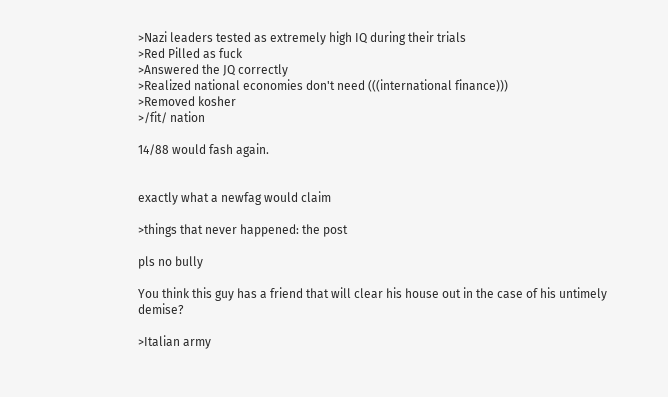>Nazi leaders tested as extremely high IQ during their trials
>Red Pilled as fuck
>Answered the JQ correctly
>Realized national economies don't need (((international finance)))
>Removed kosher
>/fit/ nation

14/88 would fash again.


exactly what a newfag would claim

>things that never happened: the post

pls no bully

You think this guy has a friend that will clear his house out in the case of his untimely demise?

>Italian army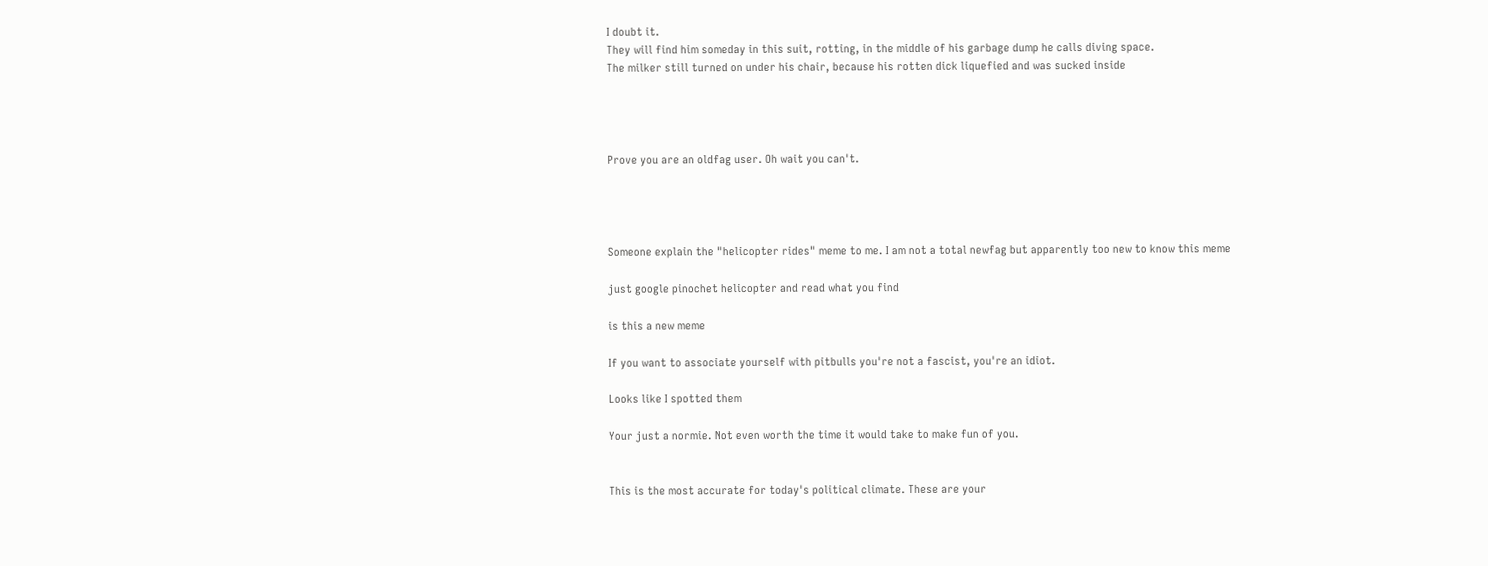I doubt it.
They will find him someday in this suit, rotting, in the middle of his garbage dump he calls diving space.
The milker still turned on under his chair, because his rotten dick liquefied and was sucked inside




Prove you are an oldfag user. Oh wait you can't.




Someone explain the "helicopter rides" meme to me. I am not a total newfag but apparently too new to know this meme

just google pinochet helicopter and read what you find

is this a new meme

If you want to associate yourself with pitbulls you're not a fascist, you're an idiot.

Looks like I spotted them

Your just a normie. Not even worth the time it would take to make fun of you.


This is the most accurate for today's political climate. These are your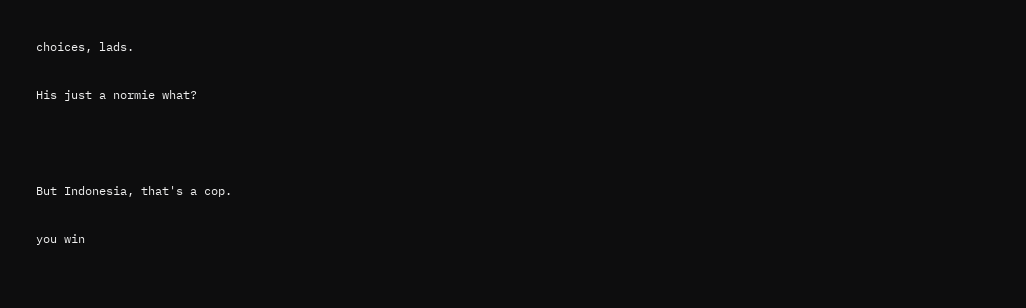choices, lads.

His just a normie what?



But Indonesia, that's a cop.

you win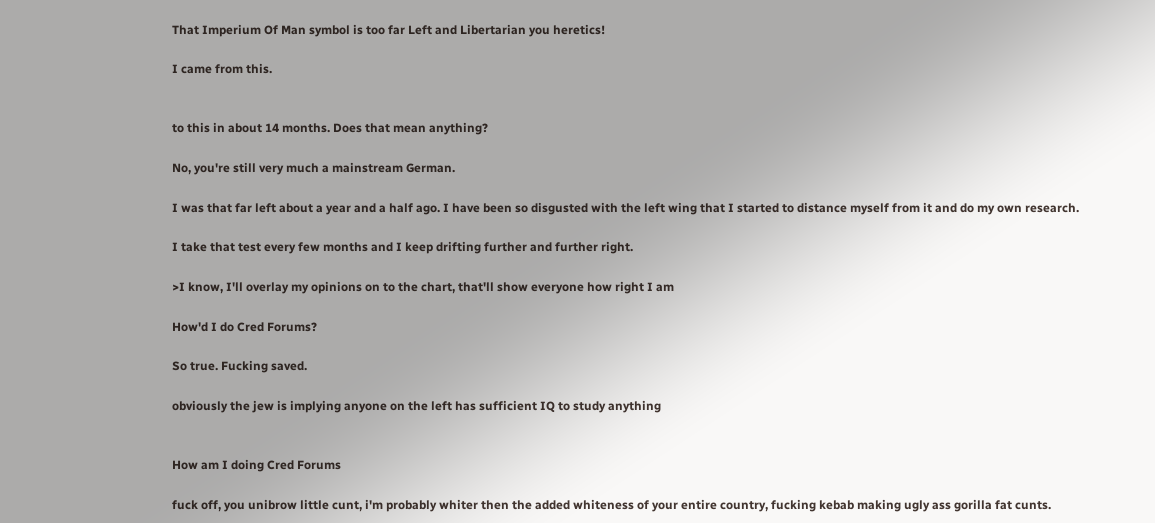That Imperium Of Man symbol is too far Left and Libertarian you heretics!

I came from this.


to this in about 14 months. Does that mean anything?

No, you're still very much a mainstream German.

I was that far left about a year and a half ago. I have been so disgusted with the left wing that I started to distance myself from it and do my own research.

I take that test every few months and I keep drifting further and further right.

>I know, I'll overlay my opinions on to the chart, that'll show everyone how right I am

How'd I do Cred Forums?

So true. Fucking saved.

obviously the jew is implying anyone on the left has sufficient IQ to study anything


How am I doing Cred Forums

fuck off, you unibrow little cunt, i'm probably whiter then the added whiteness of your entire country, fucking kebab making ugly ass gorilla fat cunts.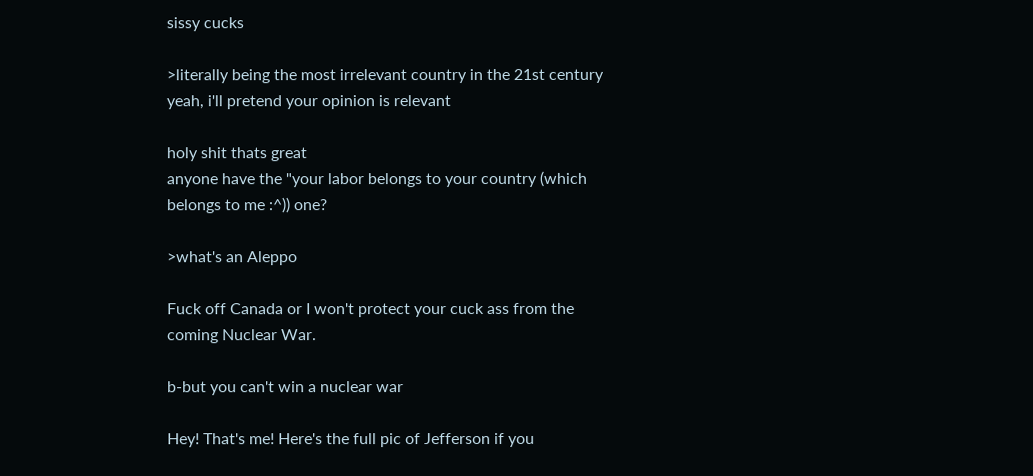sissy cucks

>literally being the most irrelevant country in the 21st century
yeah, i'll pretend your opinion is relevant

holy shit thats great
anyone have the "your labor belongs to your country (which belongs to me :^)) one?

>what's an Aleppo

Fuck off Canada or I won't protect your cuck ass from the coming Nuclear War.

b-but you can't win a nuclear war

Hey! That's me! Here's the full pic of Jefferson if you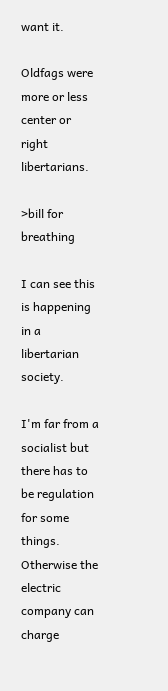want it.

Oldfags were more or less center or right libertarians.

>bill for breathing

I can see this is happening in a libertarian society.

I'm far from a socialist but there has to be regulation for some things. Otherwise the electric company can charge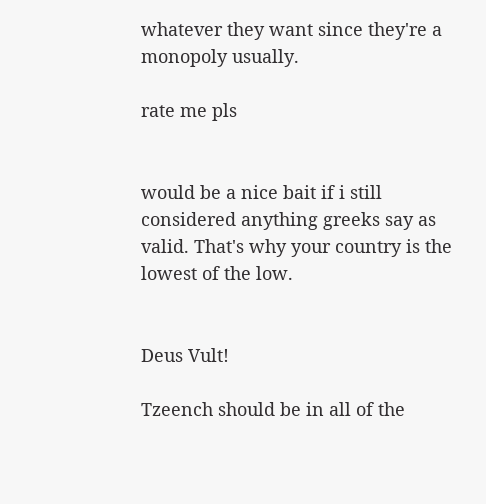whatever they want since they're a monopoly usually.

rate me pls


would be a nice bait if i still considered anything greeks say as valid. That's why your country is the lowest of the low.


Deus Vult!

Tzeench should be in all of the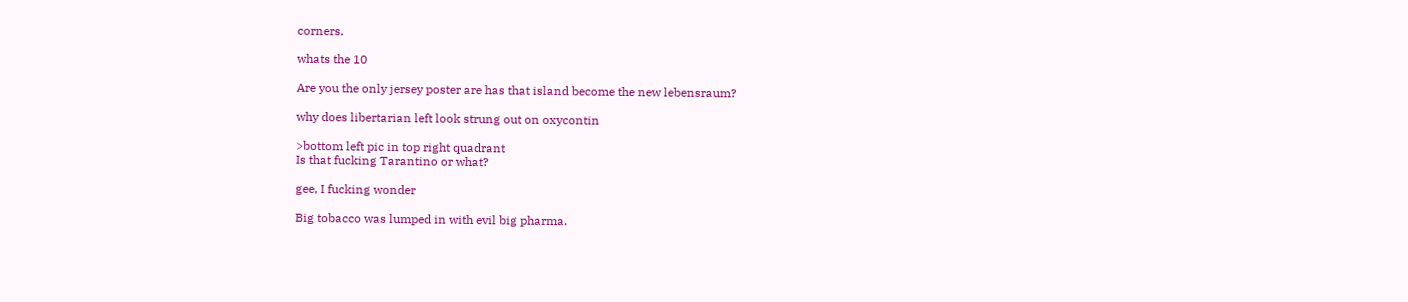corners.

whats the 10

Are you the only jersey poster are has that island become the new lebensraum?

why does libertarian left look strung out on oxycontin

>bottom left pic in top right quadrant
Is that fucking Tarantino or what?

gee, I fucking wonder

Big tobacco was lumped in with evil big pharma.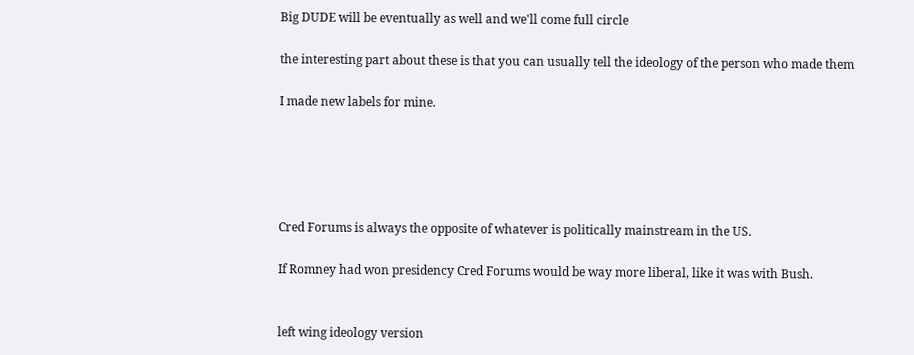Big DUDE will be eventually as well and we'll come full circle

the interesting part about these is that you can usually tell the ideology of the person who made them

I made new labels for mine.





Cred Forums is always the opposite of whatever is politically mainstream in the US.

If Romney had won presidency Cred Forums would be way more liberal, like it was with Bush.


left wing ideology version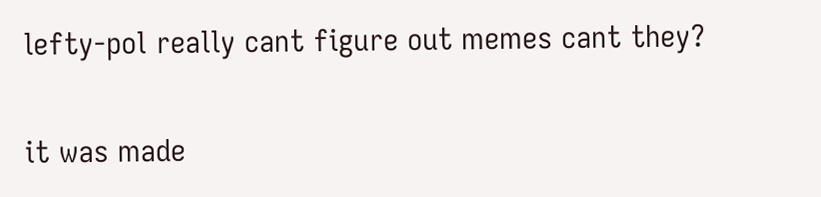lefty-pol really cant figure out memes cant they?

it was made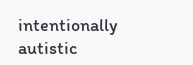intentionally autistic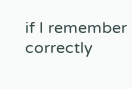if I remember correctly